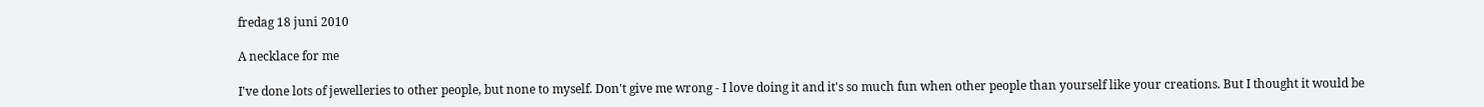fredag 18 juni 2010

A necklace for me

I've done lots of jewelleries to other people, but none to myself. Don't give me wrong - I love doing it and it's so much fun when other people than yourself like your creations. But I thought it would be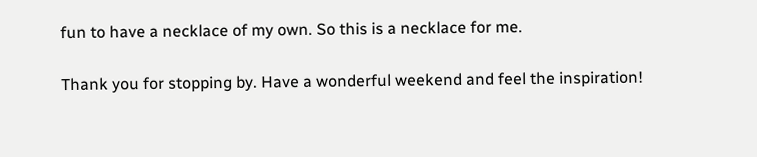fun to have a necklace of my own. So this is a necklace for me.

Thank you for stopping by. Have a wonderful weekend and feel the inspiration!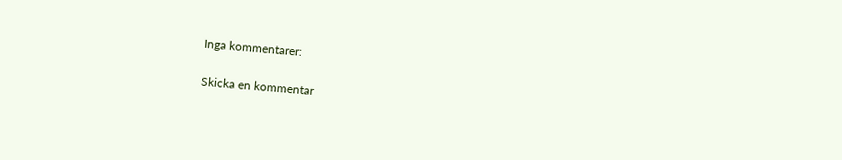Inga kommentarer:

Skicka en kommentar